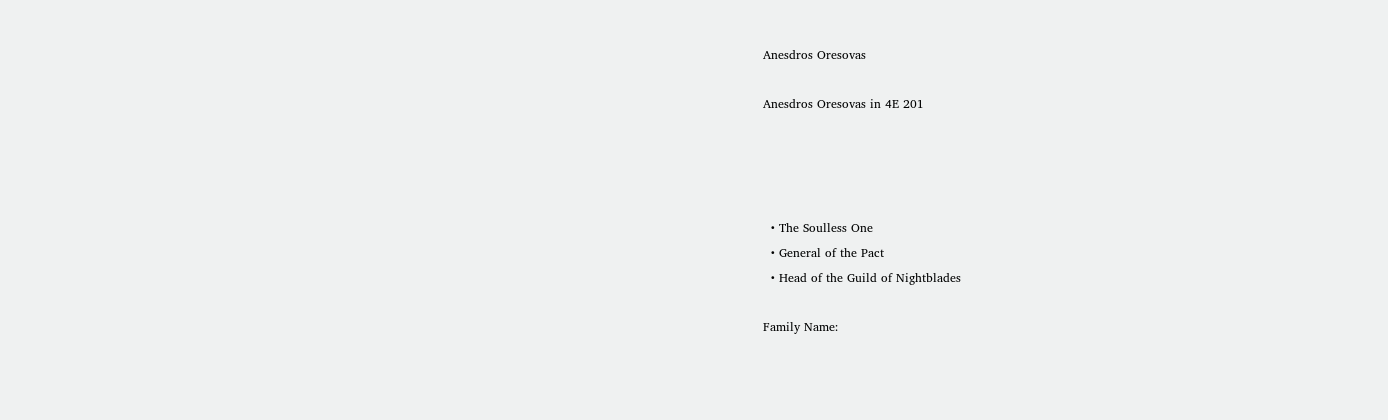Anesdros Oresovas

Anesdros Oresovas in 4E 201




  • The Soulless One
  • General of the Pact
  • Head of the Guild of Nightblades

Family Name: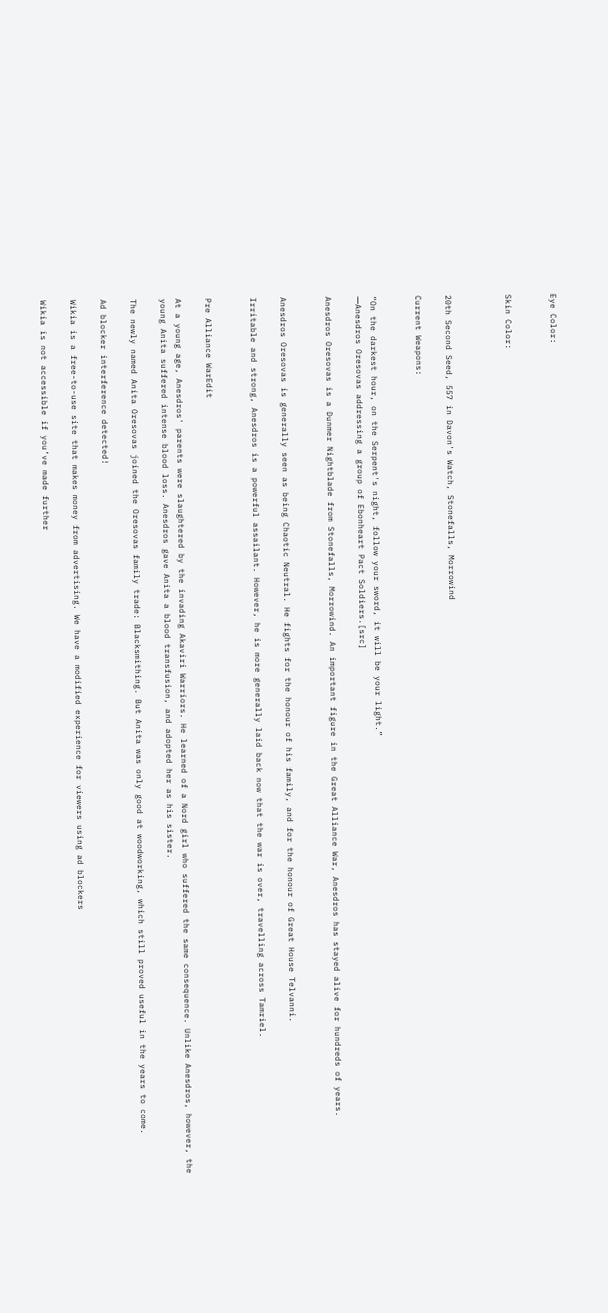Eye Color:


Skin Color:



20th Second Seed, 557 in Davon's Watch, Stonefalls, Morrowind

Current Weapons:


“On the darkest hour, on the Serpent's night, follow your sword, it will be your light.”
―Anesdros Oresovas addressing a group of Ebonheart Pact Soldiers.[src]

Anesdros Oresovas is a Dunmer Nightblade from Stonefalls, Morrowind. An important figure in the Great Alliance War, Anesdros has stayed alive for hundreds of years.


Anesdros Oresovas is generally seen as being Chaotic Neutral. He fights for the honour of his family, and for the honour of Great House Telvanni.

Irritable and strong, Anesdros is a powerful assailant. However, he is more generally laid back now that the war is over, travelling across Tamriel.


Pre Alliance WarEdit

At a young age, Anesdros' parents were slaughtered by the invading Akaviri Warriors. He learned of a Nord girl who suffered the same consequence. Unlike Anesdros, however, the young Anita suffered intense blood loss. Anesdros gave Anita a blood transfusion, and adopted her as his sister.

The newly named Anita Oresovas joined the Oresovas family trade: Blacksmithing. But Anita was only good at woodworking, which still proved useful in the years to come.

Ad blocker interference detected!

Wikia is a free-to-use site that makes money from advertising. We have a modified experience for viewers using ad blockers

Wikia is not accessible if you’ve made further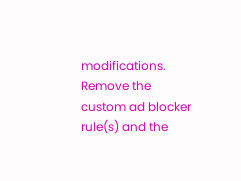modifications. Remove the custom ad blocker rule(s) and the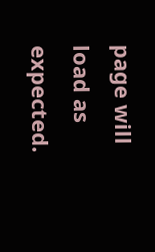page will load as expected.